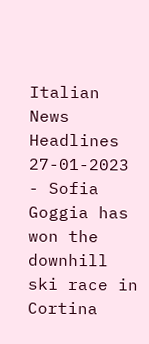Italian News Headlines 27-01-2023 - Sofia Goggia has won the downhill ski race in Cortina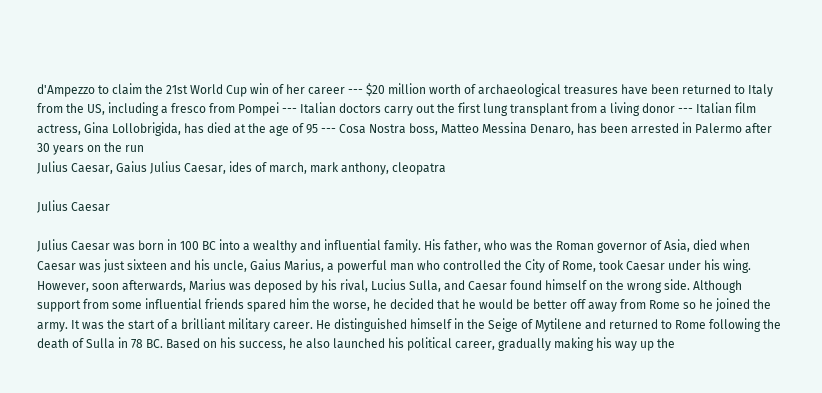d'Ampezzo to claim the 21st World Cup win of her career --- $20 million worth of archaeological treasures have been returned to Italy from the US, including a fresco from Pompei --- Italian doctors carry out the first lung transplant from a living donor --- Italian film actress, Gina Lollobrigida, has died at the age of 95 --- Cosa Nostra boss, Matteo Messina Denaro, has been arrested in Palermo after 30 years on the run
Julius Caesar, Gaius Julius Caesar, ides of march, mark anthony, cleopatra

Julius Caesar

Julius Caesar was born in 100 BC into a wealthy and influential family. His father, who was the Roman governor of Asia, died when Caesar was just sixteen and his uncle, Gaius Marius, a powerful man who controlled the City of Rome, took Caesar under his wing. However, soon afterwards, Marius was deposed by his rival, Lucius Sulla, and Caesar found himself on the wrong side. Although support from some influential friends spared him the worse, he decided that he would be better off away from Rome so he joined the army. It was the start of a brilliant military career. He distinguished himself in the Seige of Mytilene and returned to Rome following the death of Sulla in 78 BC. Based on his success, he also launched his political career, gradually making his way up the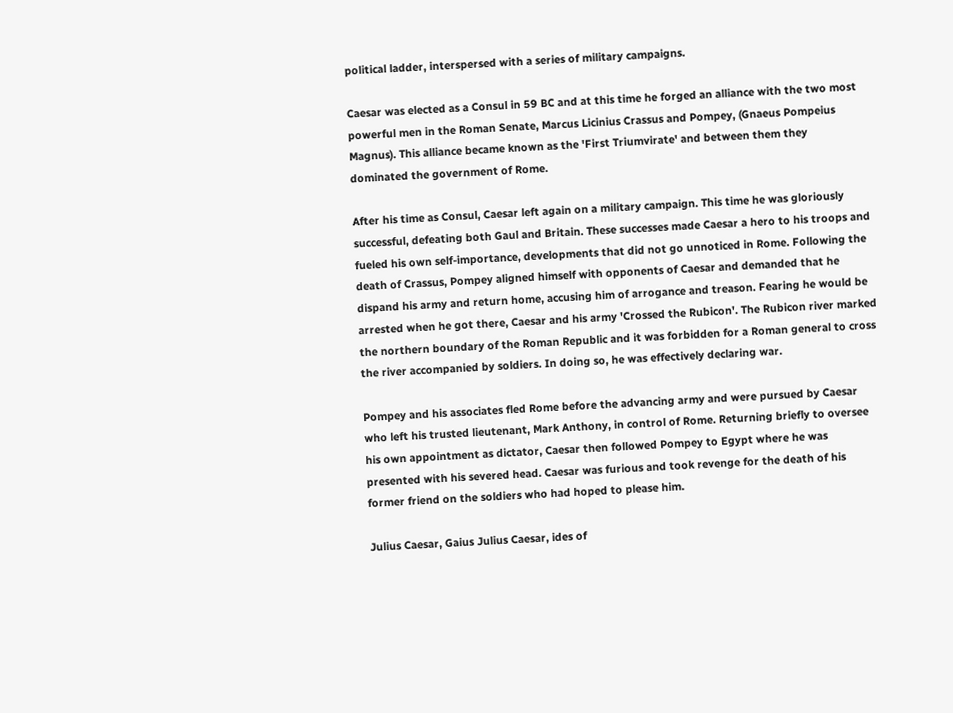political ladder, interspersed with a series of military campaigns.

Caesar was elected as a Consul in 59 BC and at this time he forged an alliance with the two most powerful men in the Roman Senate, Marcus Licinius Crassus and Pompey, (Gnaeus Pompeius Magnus). This alliance became known as the 'First Triumvirate' and between them they dominated the government of Rome.

After his time as Consul, Caesar left again on a military campaign. This time he was gloriously successful, defeating both Gaul and Britain. These successes made Caesar a hero to his troops and fueled his own self-importance, developments that did not go unnoticed in Rome. Following the death of Crassus, Pompey aligned himself with opponents of Caesar and demanded that he dispand his army and return home, accusing him of arrogance and treason. Fearing he would be arrested when he got there, Caesar and his army 'Crossed the Rubicon'. The Rubicon river marked the northern boundary of the Roman Republic and it was forbidden for a Roman general to cross the river accompanied by soldiers. In doing so, he was effectively declaring war.

Pompey and his associates fled Rome before the advancing army and were pursued by Caesar who left his trusted lieutenant, Mark Anthony, in control of Rome. Returning briefly to oversee his own appointment as dictator, Caesar then followed Pompey to Egypt where he was presented with his severed head. Caesar was furious and took revenge for the death of his former friend on the soldiers who had hoped to please him.

Julius Caesar, Gaius Julius Caesar, ides of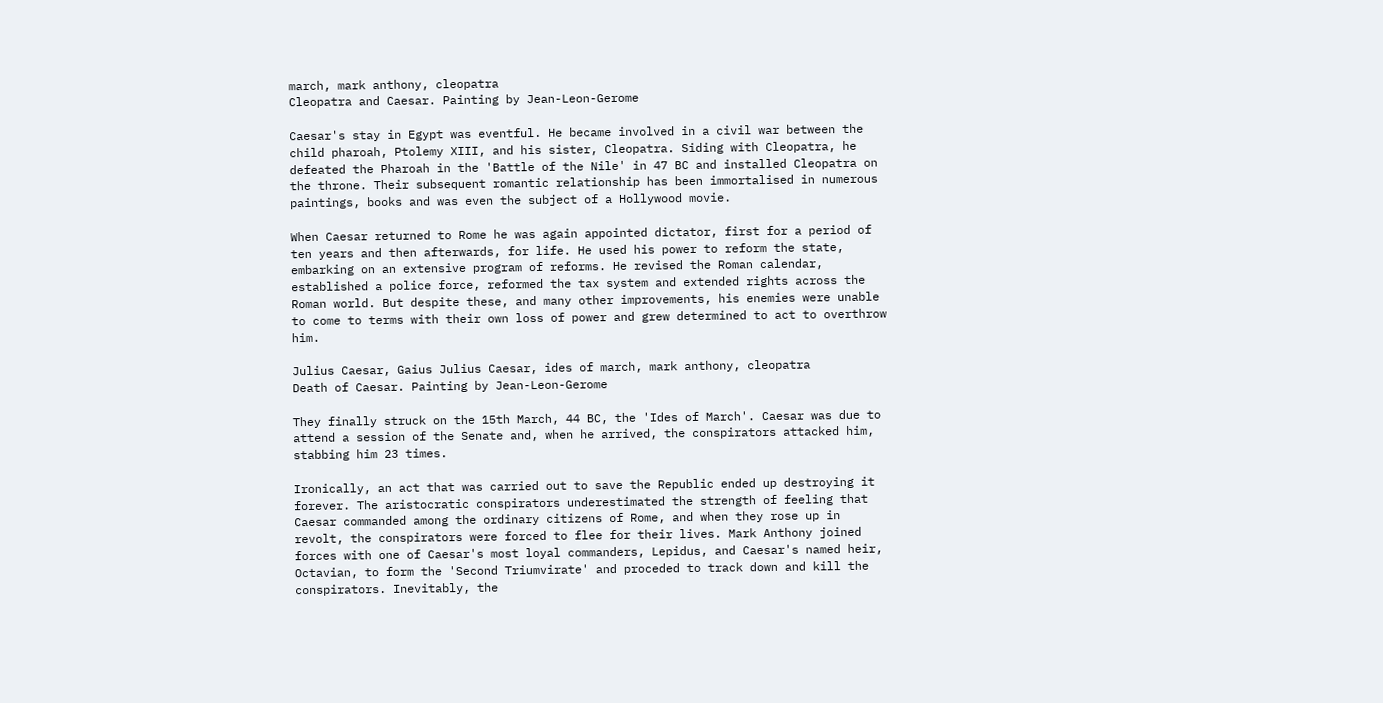march, mark anthony, cleopatra
Cleopatra and Caesar. Painting by Jean-Leon-Gerome

Caesar's stay in Egypt was eventful. He became involved in a civil war between the child pharoah, Ptolemy XIII, and his sister, Cleopatra. Siding with Cleopatra, he defeated the Pharoah in the 'Battle of the Nile' in 47 BC and installed Cleopatra on the throne. Their subsequent romantic relationship has been immortalised in numerous paintings, books and was even the subject of a Hollywood movie.

When Caesar returned to Rome he was again appointed dictator, first for a period of ten years and then afterwards, for life. He used his power to reform the state, embarking on an extensive program of reforms. He revised the Roman calendar, established a police force, reformed the tax system and extended rights across the Roman world. But despite these, and many other improvements, his enemies were unable to come to terms with their own loss of power and grew determined to act to overthrow him.

Julius Caesar, Gaius Julius Caesar, ides of march, mark anthony, cleopatra
Death of Caesar. Painting by Jean-Leon-Gerome

They finally struck on the 15th March, 44 BC, the 'Ides of March'. Caesar was due to attend a session of the Senate and, when he arrived, the conspirators attacked him, stabbing him 23 times.

Ironically, an act that was carried out to save the Republic ended up destroying it forever. The aristocratic conspirators underestimated the strength of feeling that Caesar commanded among the ordinary citizens of Rome, and when they rose up in revolt, the conspirators were forced to flee for their lives. Mark Anthony joined forces with one of Caesar's most loyal commanders, Lepidus, and Caesar's named heir, Octavian, to form the 'Second Triumvirate' and proceded to track down and kill the conspirators. Inevitably, the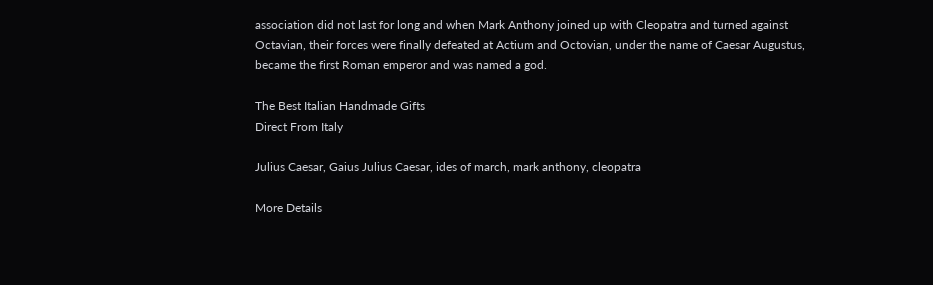association did not last for long and when Mark Anthony joined up with Cleopatra and turned against Octavian, their forces were finally defeated at Actium and Octovian, under the name of Caesar Augustus, became the first Roman emperor and was named a god.

The Best Italian Handmade Gifts
Direct From Italy

Julius Caesar, Gaius Julius Caesar, ides of march, mark anthony, cleopatra

More Details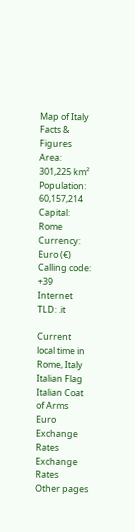Map of Italy
Facts & Figures
Area: 301,225 km²
Population: 60,157,214
Capital: Rome
Currency: Euro (€)
Calling code: +39
Internet TLD: .it

Current local time in
Rome, Italy
Italian Flag
Italian Coat of Arms
Euro Exchange Rates
Exchange Rates
Other pages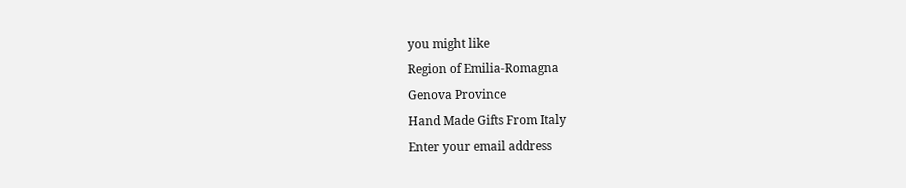you might like
Region of Emilia-Romagna
Genova Province
Hand Made Gifts From Italy
Enter your email address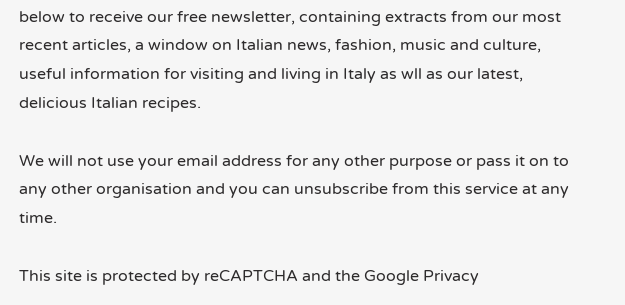below to receive our free newsletter, containing extracts from our most recent articles, a window on Italian news, fashion, music and culture,
useful information for visiting and living in Italy as wll as our latest, delicious Italian recipes.

We will not use your email address for any other purpose or pass it on to any other organisation and you can unsubscribe from this service at any time.

This site is protected by reCAPTCHA and the Google Privacy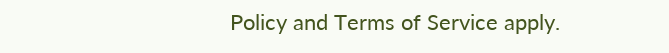Policy and Terms of Service apply.